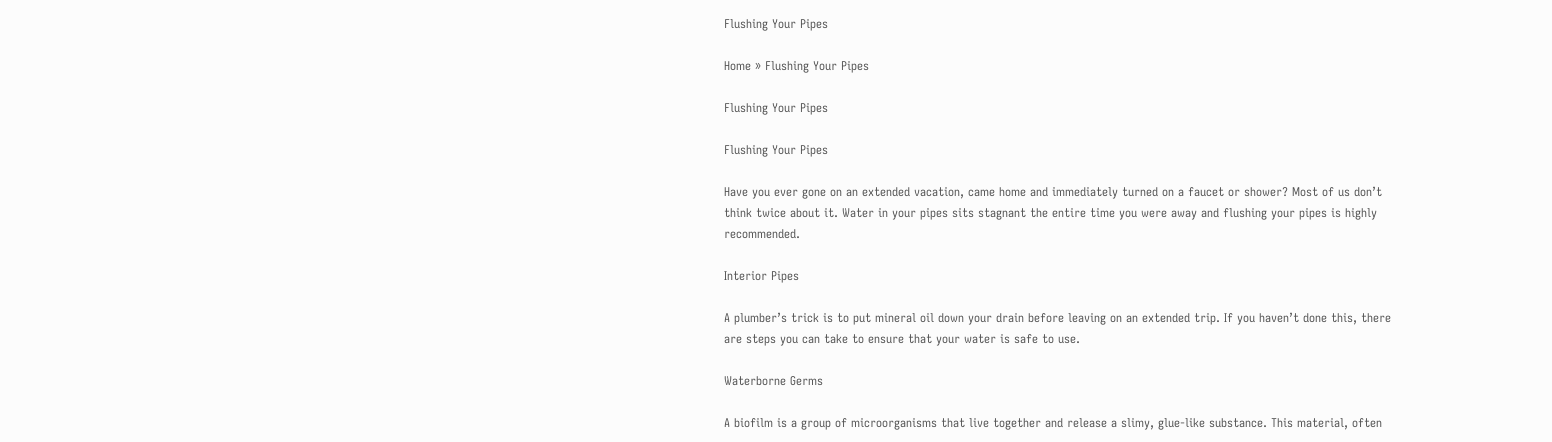Flushing Your Pipes

Home » Flushing Your Pipes

Flushing Your Pipes

Flushing Your Pipes

Have you ever gone on an extended vacation, came home and immediately turned on a faucet or shower? Most of us don’t think twice about it. Water in your pipes sits stagnant the entire time you were away and flushing your pipes is highly recommended.

Interior Pipes

A plumber’s trick is to put mineral oil down your drain before leaving on an extended trip. If you haven’t done this, there are steps you can take to ensure that your water is safe to use.

Waterborne Germs

A biofilm is a group of microorganisms that live together and release a slimy, glue-like substance. This material, often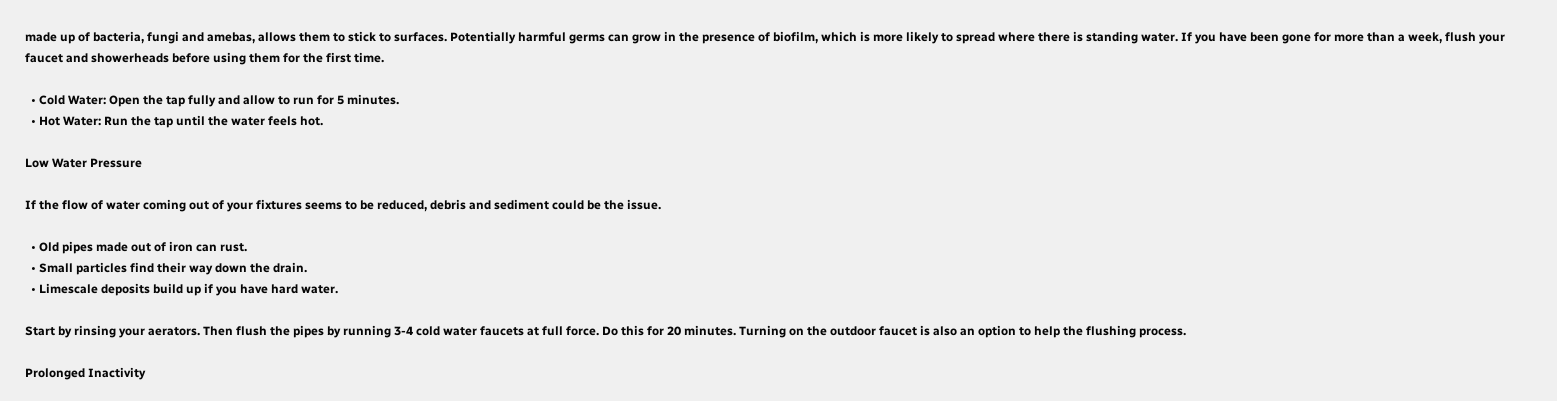made up of bacteria, fungi and amebas, allows them to stick to surfaces. Potentially harmful germs can grow in the presence of biofilm, which is more likely to spread where there is standing water. If you have been gone for more than a week, flush your faucet and showerheads before using them for the first time.

  • Cold Water: Open the tap fully and allow to run for 5 minutes.
  • Hot Water: Run the tap until the water feels hot.

Low Water Pressure

If the flow of water coming out of your fixtures seems to be reduced, debris and sediment could be the issue.

  • Old pipes made out of iron can rust.
  • Small particles find their way down the drain.
  • Limescale deposits build up if you have hard water.

Start by rinsing your aerators. Then flush the pipes by running 3-4 cold water faucets at full force. Do this for 20 minutes. Turning on the outdoor faucet is also an option to help the flushing process.

Prolonged Inactivity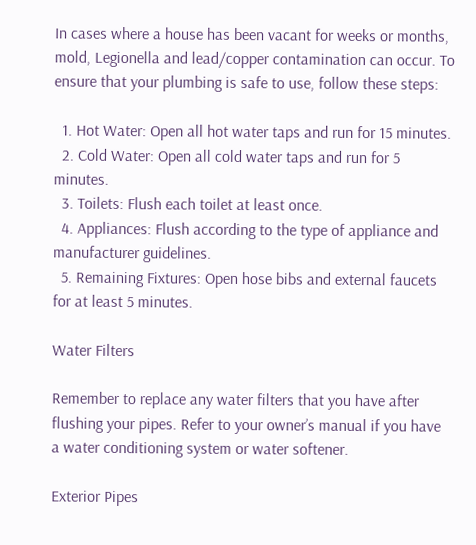In cases where a house has been vacant for weeks or months, mold, Legionella and lead/copper contamination can occur. To ensure that your plumbing is safe to use, follow these steps:

  1. Hot Water: Open all hot water taps and run for 15 minutes.
  2. Cold Water: Open all cold water taps and run for 5 minutes.
  3. Toilets: Flush each toilet at least once.
  4. Appliances: Flush according to the type of appliance and manufacturer guidelines.
  5. Remaining Fixtures: Open hose bibs and external faucets for at least 5 minutes.

Water Filters

Remember to replace any water filters that you have after flushing your pipes. Refer to your owner’s manual if you have a water conditioning system or water softener.

Exterior Pipes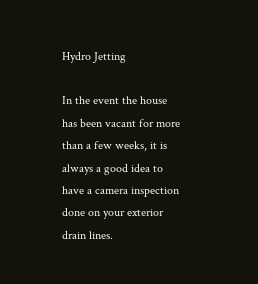Hydro Jetting

In the event the house has been vacant for more than a few weeks, it is always a good idea to have a camera inspection done on your exterior drain lines.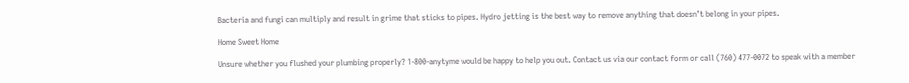Bacteria and fungi can multiply and result in grime that sticks to pipes. Hydro jetting is the best way to remove anything that doesn’t belong in your pipes.

Home Sweet Home

Unsure whether you flushed your plumbing properly? 1-800-anytyme would be happy to help you out. Contact us via our contact form or call (760) 477-0072 to speak with a member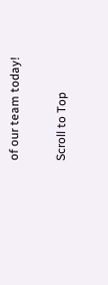of our team today!

Scroll to Top